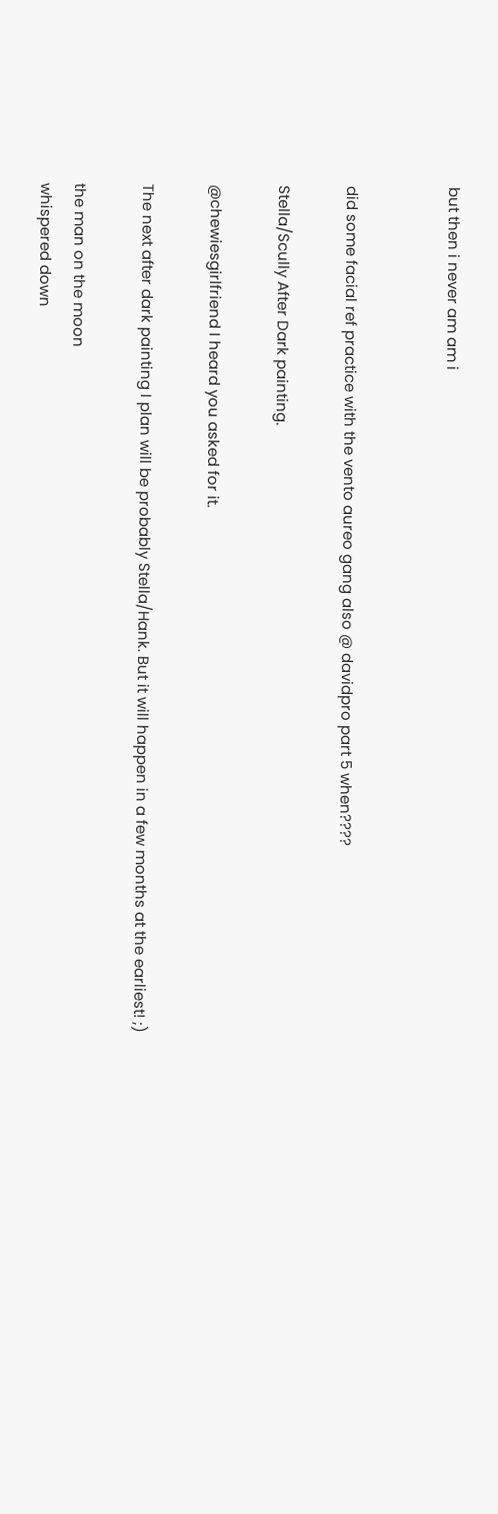but then i never am am i


did some facial ref practice with the vento aureo gang also @ davidpro part 5 when????

Stella/Scully After Dark painting.

@chewiesgirlfriend I heard you asked for it.

The next after dark painting I plan will be probably Stella/Hank. But it will happen in a few months at the earliest! ;)

the man on the moon
whispered down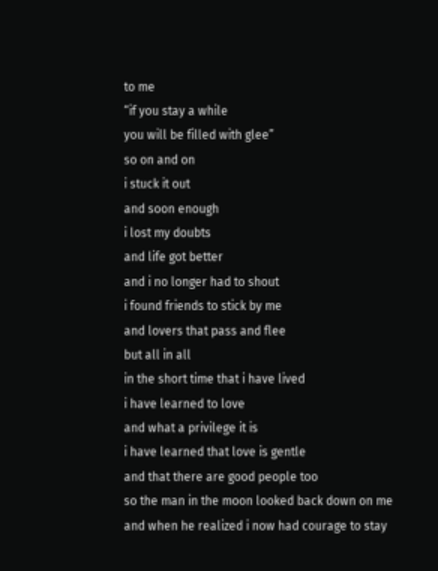to me
“if you stay a while
you will be filled with glee”
so on and on
i stuck it out
and soon enough
i lost my doubts
and life got better
and i no longer had to shout
i found friends to stick by me
and lovers that pass and flee
but all in all
in the short time that i have lived
i have learned to love
and what a privilege it is
i have learned that love is gentle
and that there are good people too
so the man in the moon looked back down on me
and when he realized i now had courage to stay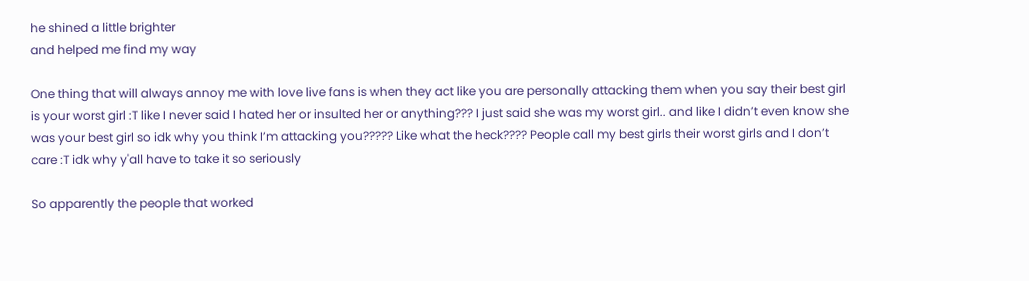he shined a little brighter
and helped me find my way

One thing that will always annoy me with love live fans is when they act like you are personally attacking them when you say their best girl is your worst girl :T like I never said I hated her or insulted her or anything??? I just said she was my worst girl.. and like I didn’t even know she was your best girl so idk why you think I’m attacking you????? Like what the heck???? People call my best girls their worst girls and I don’t care :T idk why y'all have to take it so seriously

So apparently the people that worked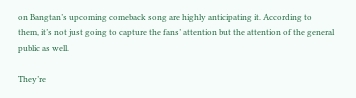on Bangtan’s upcoming comeback song are highly anticipating it. According to them, it’s not just going to capture the fans’ attention but the attention of the general public as well.

They’re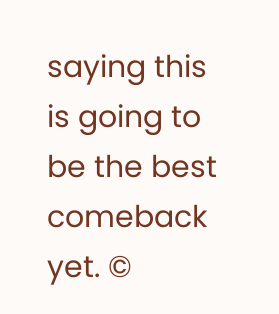saying this is going to be the best comeback yet. ©